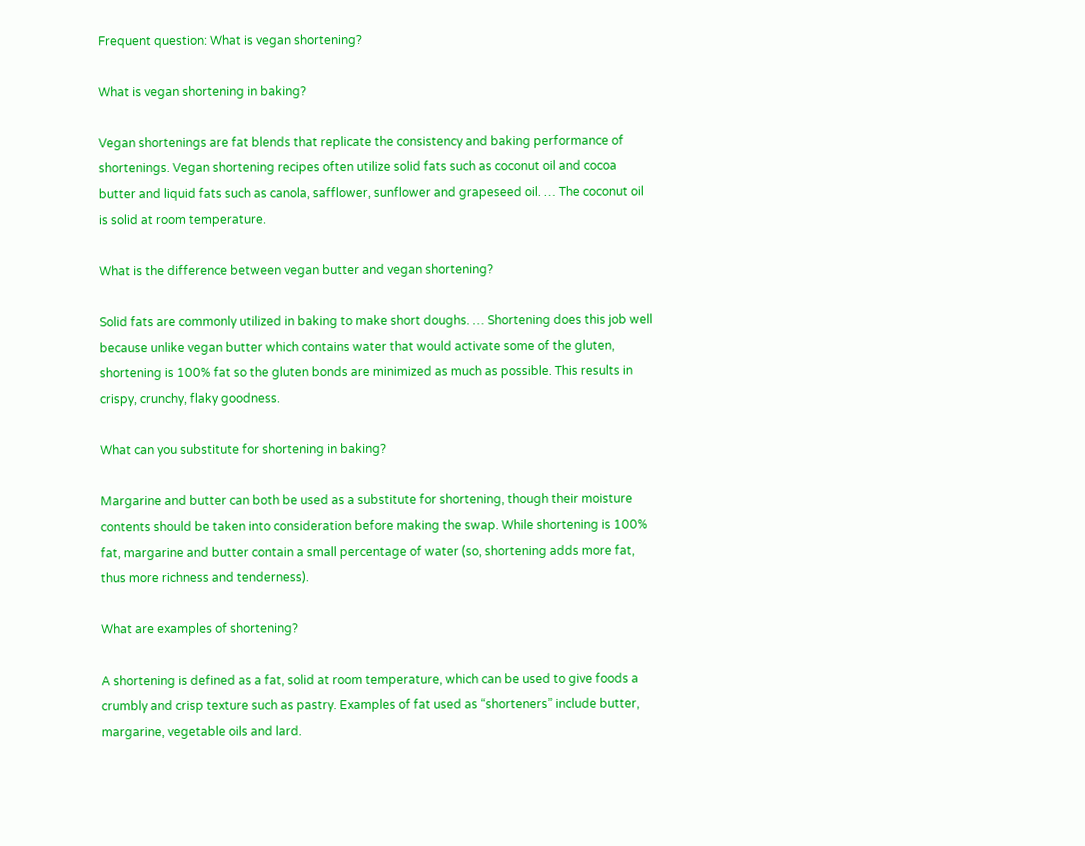Frequent question: What is vegan shortening?

What is vegan shortening in baking?

Vegan shortenings are fat blends that replicate the consistency and baking performance of shortenings. Vegan shortening recipes often utilize solid fats such as coconut oil and cocoa butter and liquid fats such as canola, safflower, sunflower and grapeseed oil. … The coconut oil is solid at room temperature.

What is the difference between vegan butter and vegan shortening?

Solid fats are commonly utilized in baking to make short doughs. … Shortening does this job well because unlike vegan butter which contains water that would activate some of the gluten, shortening is 100% fat so the gluten bonds are minimized as much as possible. This results in crispy, crunchy, flaky goodness.

What can you substitute for shortening in baking?

Margarine and butter can both be used as a substitute for shortening, though their moisture contents should be taken into consideration before making the swap. While shortening is 100% fat, margarine and butter contain a small percentage of water (so, shortening adds more fat, thus more richness and tenderness).

What are examples of shortening?

A shortening is defined as a fat, solid at room temperature, which can be used to give foods a crumbly and crisp texture such as pastry. Examples of fat used as “shorteners” include butter, margarine, vegetable oils and lard.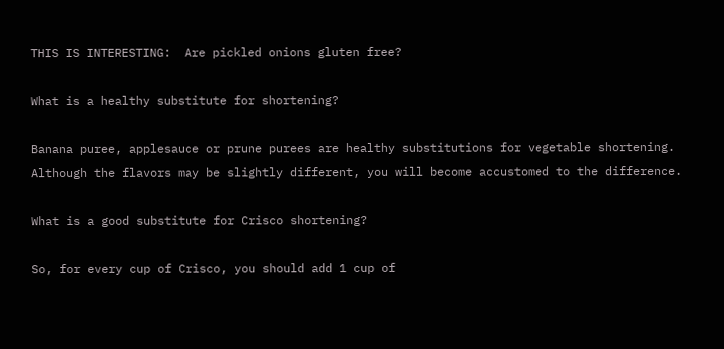THIS IS INTERESTING:  Are pickled onions gluten free?

What is a healthy substitute for shortening?

Banana puree, applesauce or prune purees are healthy substitutions for vegetable shortening. Although the flavors may be slightly different, you will become accustomed to the difference.

What is a good substitute for Crisco shortening?

So, for every cup of Crisco, you should add 1 cup of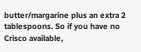butter/margarine plus an extra 2 tablespoons. So if you have no Crisco available,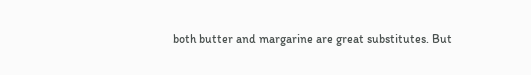both butter and margarine are great substitutes. But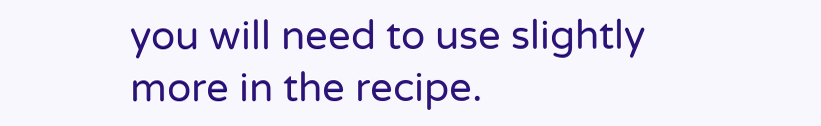you will need to use slightly more in the recipe.